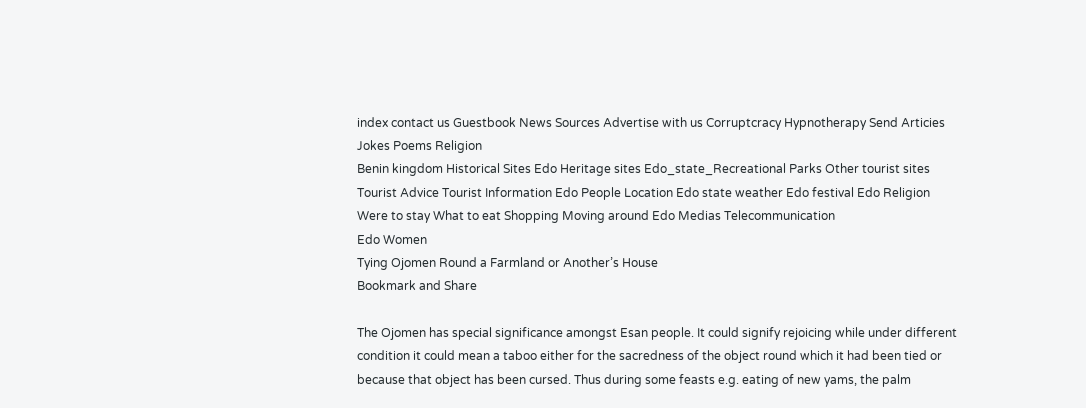index contact us Guestbook News Sources Advertise with us Corruptcracy Hypnotherapy Send Articies Jokes Poems Religion
Benin kingdom Historical Sites Edo Heritage sites Edo_state_Recreational Parks Other tourist sites Tourist Advice Tourist Information Edo People Location Edo state weather Edo festival Edo Religion Were to stay What to eat Shopping Moving around Edo Medias Telecommunication
Edo Women
Tying Ojomen Round a Farmland or Another’s House
Bookmark and Share

The Ojomen has special significance amongst Esan people. It could signify rejoicing while under different condition it could mean a taboo either for the sacredness of the object round which it had been tied or because that object has been cursed. Thus during some feasts e.g. eating of new yams, the palm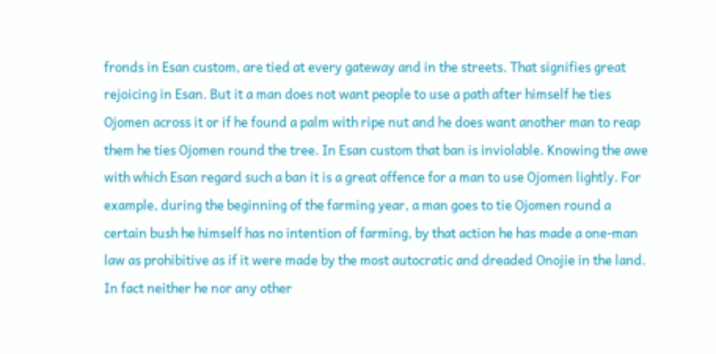fronds in Esan custom, are tied at every gateway and in the streets. That signifies great rejoicing in Esan. But it a man does not want people to use a path after himself he ties Ojomen across it or if he found a palm with ripe nut and he does want another man to reap them he ties Ojomen round the tree. In Esan custom that ban is inviolable. Knowing the awe with which Esan regard such a ban it is a great offence for a man to use Ojomen lightly. For example, during the beginning of the farming year, a man goes to tie Ojomen round a certain bush he himself has no intention of farming, by that action he has made a one-man law as prohibitive as if it were made by the most autocratic and dreaded Onojie in the land. In fact neither he nor any other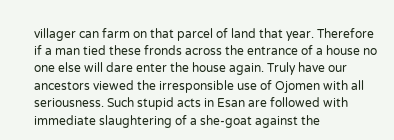villager can farm on that parcel of land that year. Therefore if a man tied these fronds across the entrance of a house no one else will dare enter the house again. Truly have our ancestors viewed the irresponsible use of Ojomen with all seriousness. Such stupid acts in Esan are followed with immediate slaughtering of a she-goat against the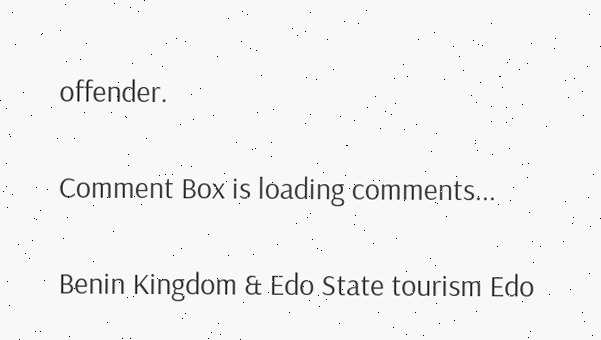offender.

Comment Box is loading comments...

Benin Kingdom & Edo State tourism Edo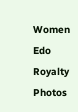Women
Edo Royalty Photos